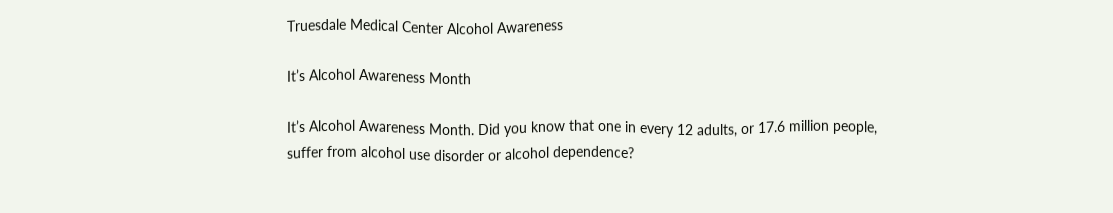Truesdale Medical Center Alcohol Awareness

It’s Alcohol Awareness Month

It’s Alcohol Awareness Month. Did you know that one in every 12 adults, or 17.6 million people, suffer from alcohol use disorder or alcohol dependence?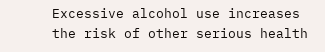Excessive alcohol use increases the risk of other serious health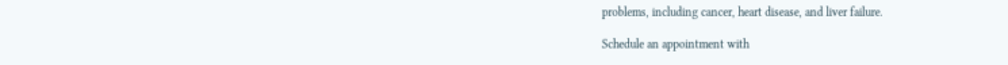problems, including cancer, heart disease, and liver failure.

Schedule an appointment with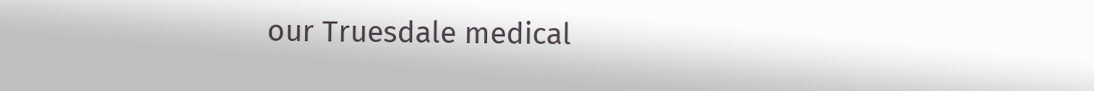our Truesdale medical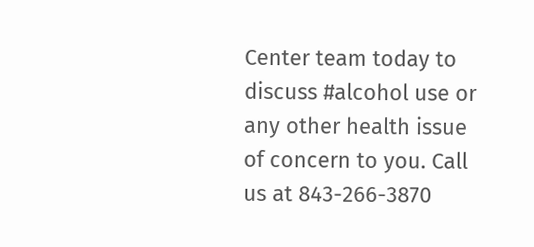Center team today to discuss #alcohol use or any other health issue of concern to you. Call us at 843-266-3870